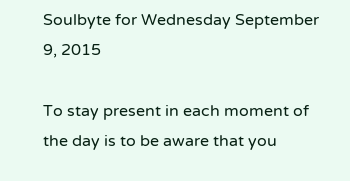Soulbyte for Wednesday September 9, 2015

To stay present in each moment of the day is to be aware that you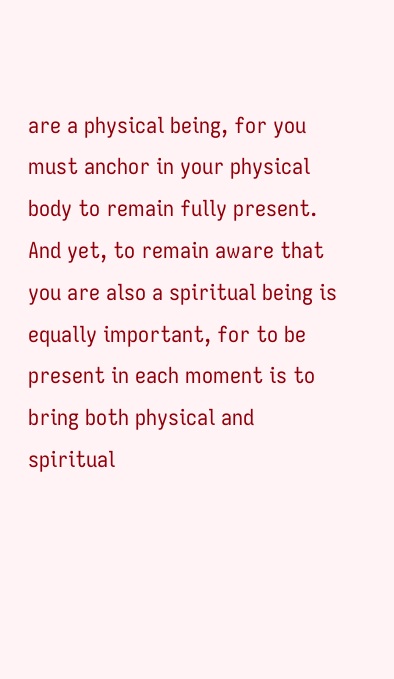are a physical being, for you must anchor in your physical body to remain fully present. And yet, to remain aware that you are also a spiritual being is equally important, for to be present in each moment is to bring both physical and spiritual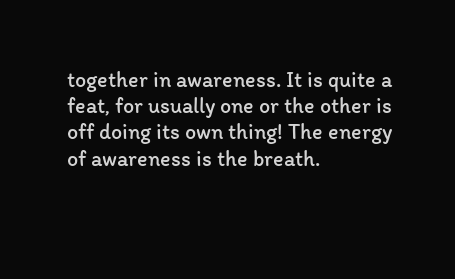together in awareness. It is quite a feat, for usually one or the other is off doing its own thing! The energy of awareness is the breath.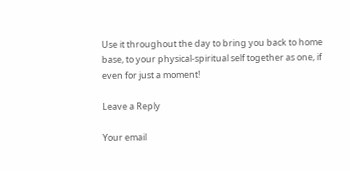Use it throughout the day to bring you back to home base, to your physical-spiritual self together as one, if even for just a moment!

Leave a Reply

Your email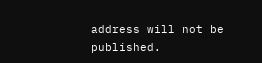address will not be published.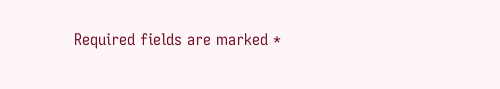Required fields are marked *